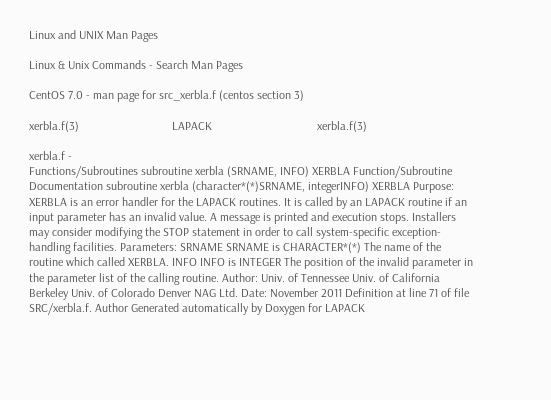Linux and UNIX Man Pages

Linux & Unix Commands - Search Man Pages

CentOS 7.0 - man page for src_xerbla.f (centos section 3)

xerbla.f(3)                               LAPACK                                   xerbla.f(3)

xerbla.f -
Functions/Subroutines subroutine xerbla (SRNAME, INFO) XERBLA Function/Subroutine Documentation subroutine xerbla (character*(*)SRNAME, integerINFO) XERBLA Purpose: XERBLA is an error handler for the LAPACK routines. It is called by an LAPACK routine if an input parameter has an invalid value. A message is printed and execution stops. Installers may consider modifying the STOP statement in order to call system-specific exception-handling facilities. Parameters: SRNAME SRNAME is CHARACTER*(*) The name of the routine which called XERBLA. INFO INFO is INTEGER The position of the invalid parameter in the parameter list of the calling routine. Author: Univ. of Tennessee Univ. of California Berkeley Univ. of Colorado Denver NAG Ltd. Date: November 2011 Definition at line 71 of file SRC/xerbla.f. Author Generated automatically by Doxygen for LAPACK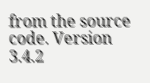from the source code. Version 3.4.2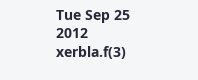Tue Sep 25 2012 xerbla.f(3)